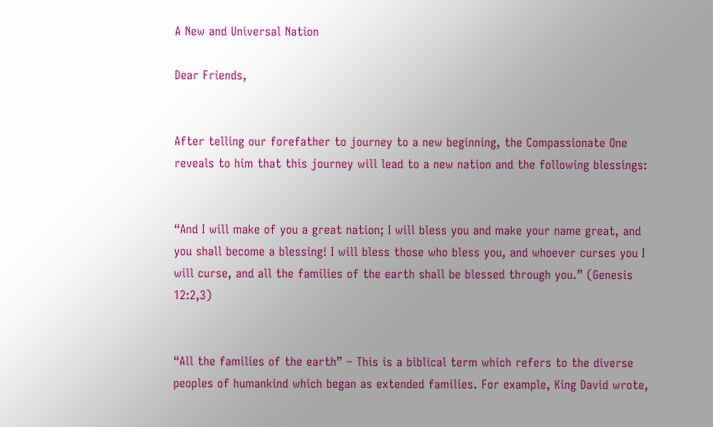A New and Universal Nation

Dear Friends,


After telling our forefather to journey to a new beginning, the Compassionate One reveals to him that this journey will lead to a new nation and the following blessings:


“And I will make of you a great nation; I will bless you and make your name great, and you shall become a blessing! I will bless those who bless you, and whoever curses you I will curse, and all the families of the earth shall be blessed through you.” (Genesis 12:2,3)


“All the families of the earth” – This is a biblical term which refers to the diverse peoples of humankind which began as extended families. For example, King David wrote,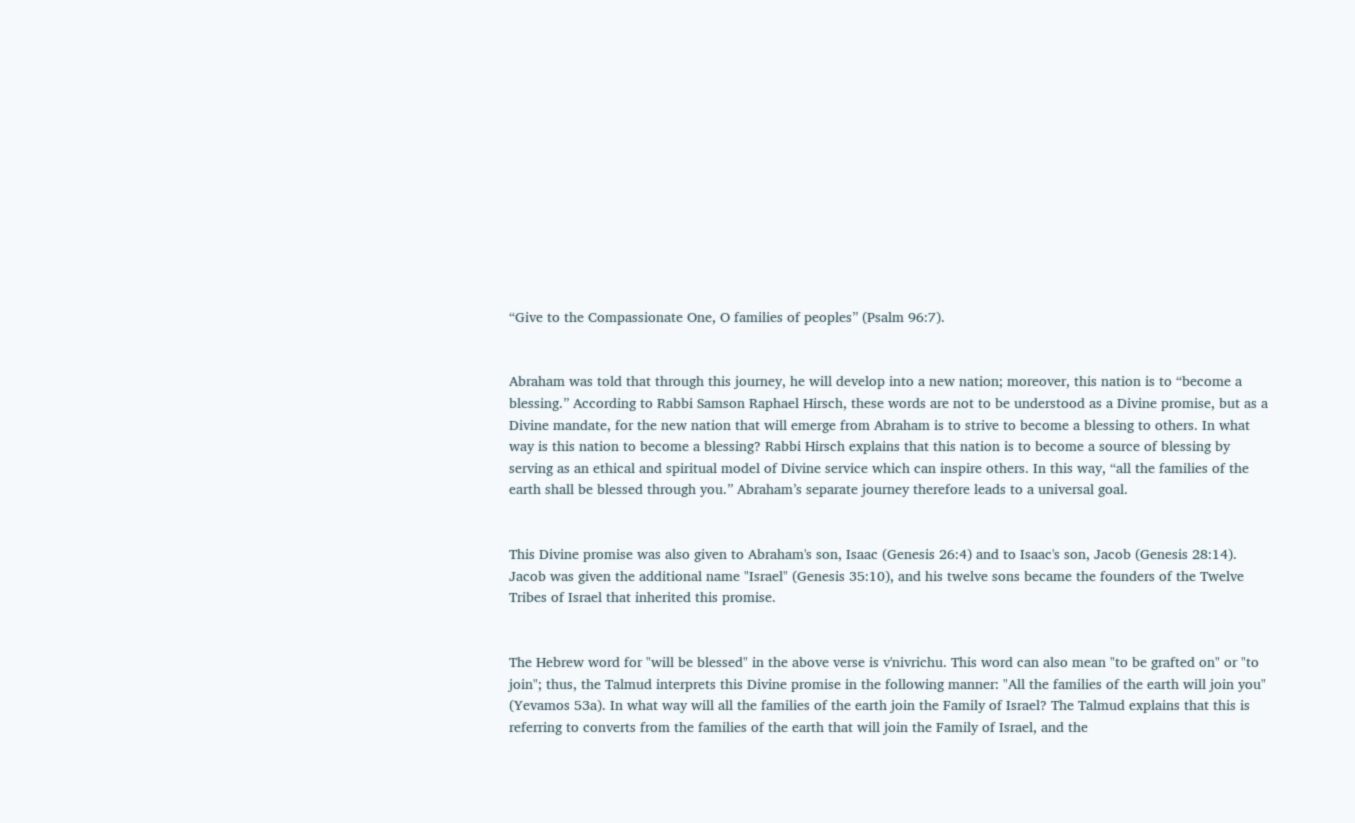“Give to the Compassionate One, O families of peoples” (Psalm 96:7).


Abraham was told that through this journey, he will develop into a new nation; moreover, this nation is to “become a blessing.” According to Rabbi Samson Raphael Hirsch, these words are not to be understood as a Divine promise, but as a Divine mandate, for the new nation that will emerge from Abraham is to strive to become a blessing to others. In what way is this nation to become a blessing? Rabbi Hirsch explains that this nation is to become a source of blessing by serving as an ethical and spiritual model of Divine service which can inspire others. In this way, “all the families of the earth shall be blessed through you.” Abraham’s separate journey therefore leads to a universal goal.


This Divine promise was also given to Abraham's son, Isaac (Genesis 26:4) and to Isaac's son, Jacob (Genesis 28:14). Jacob was given the additional name "Israel" (Genesis 35:10), and his twelve sons became the founders of the Twelve Tribes of Israel that inherited this promise.


The Hebrew word for "will be blessed" in the above verse is v'nivrichu. This word can also mean "to be grafted on" or "to join"; thus, the Talmud interprets this Divine promise in the following manner: "All the families of the earth will join you" (Yevamos 53a). In what way will all the families of the earth join the Family of Israel? The Talmud explains that this is referring to converts from the families of the earth that will join the Family of Israel, and the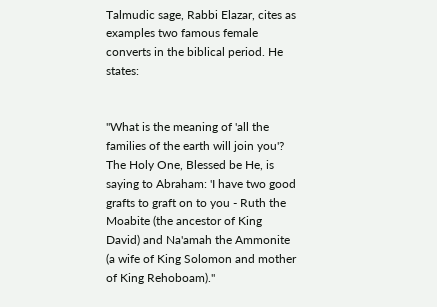Talmudic sage, Rabbi Elazar, cites as examples two famous female converts in the biblical period. He states:


"What is the meaning of 'all the families of the earth will join you'? The Holy One, Blessed be He, is saying to Abraham: 'I have two good grafts to graft on to you - Ruth the Moabite (the ancestor of King David) and Na'amah the Ammonite (a wife of King Solomon and mother of King Rehoboam)."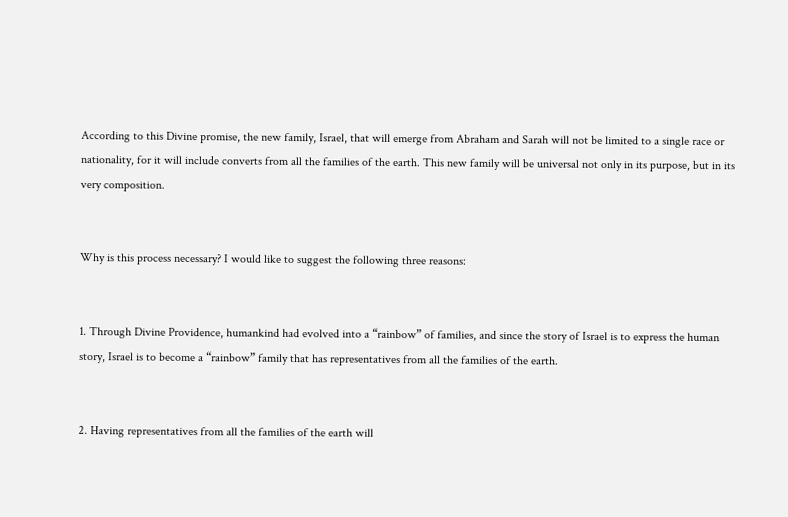According to this Divine promise, the new family, Israel, that will emerge from Abraham and Sarah will not be limited to a single race or nationality, for it will include converts from all the families of the earth. This new family will be universal not only in its purpose, but in its very composition.


Why is this process necessary? I would like to suggest the following three reasons:


1. Through Divine Providence, humankind had evolved into a “rainbow” of families, and since the story of Israel is to express the human story, Israel is to become a “rainbow” family that has representatives from all the families of the earth.


2. Having representatives from all the families of the earth will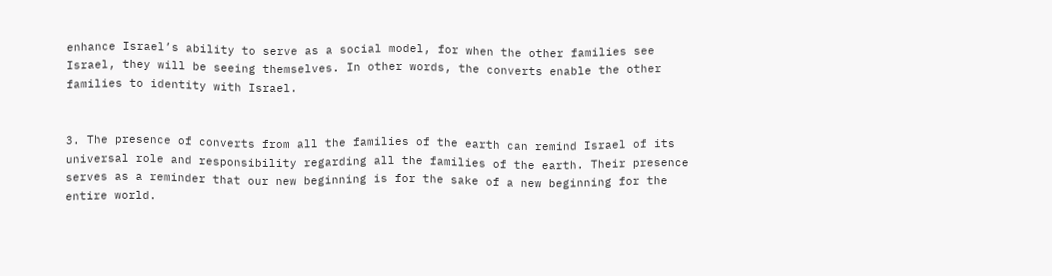enhance Israel’s ability to serve as a social model, for when the other families see Israel, they will be seeing themselves. In other words, the converts enable the other families to identity with Israel.


3. The presence of converts from all the families of the earth can remind Israel of its universal role and responsibility regarding all the families of the earth. Their presence serves as a reminder that our new beginning is for the sake of a new beginning for the entire world.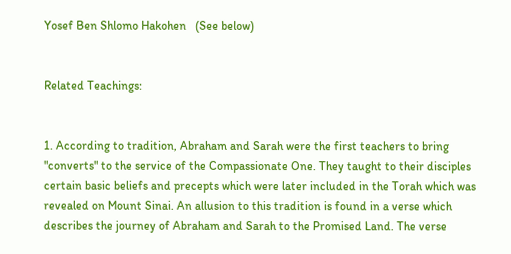Yosef Ben Shlomo Hakohen   (See below)


Related Teachings:


1. According to tradition, Abraham and Sarah were the first teachers to bring "converts" to the service of the Compassionate One. They taught to their disciples certain basic beliefs and precepts which were later included in the Torah which was revealed on Mount Sinai. An allusion to this tradition is found in a verse which describes the journey of Abraham and Sarah to the Promised Land. The verse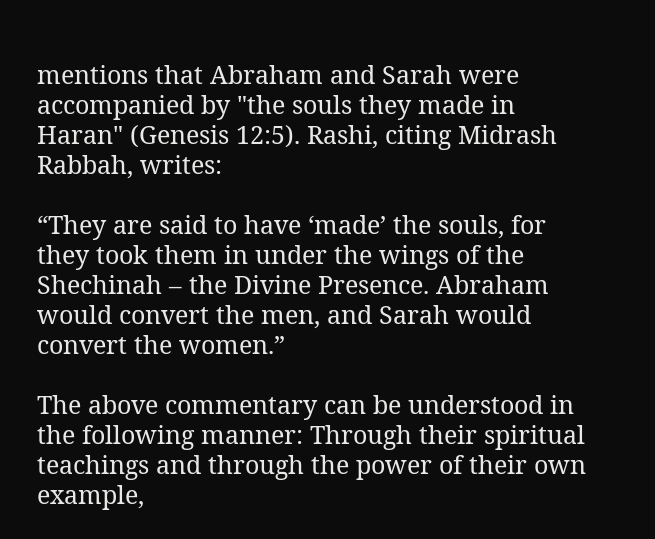mentions that Abraham and Sarah were accompanied by "the souls they made in Haran" (Genesis 12:5). Rashi, citing Midrash Rabbah, writes:

“They are said to have ‘made’ the souls, for they took them in under the wings of the Shechinah – the Divine Presence. Abraham would convert the men, and Sarah would convert the women.”

The above commentary can be understood in the following manner: Through their spiritual teachings and through the power of their own example,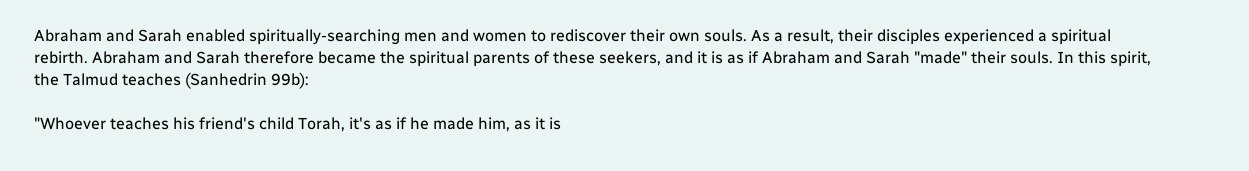Abraham and Sarah enabled spiritually-searching men and women to rediscover their own souls. As a result, their disciples experienced a spiritual rebirth. Abraham and Sarah therefore became the spiritual parents of these seekers, and it is as if Abraham and Sarah "made" their souls. In this spirit, the Talmud teaches (Sanhedrin 99b):

"Whoever teaches his friend's child Torah, it's as if he made him, as it is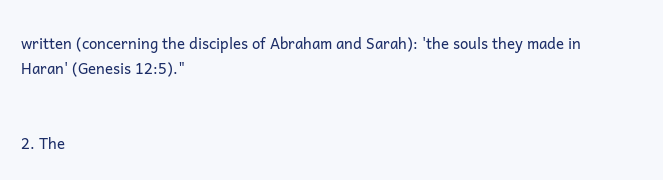written (concerning the disciples of Abraham and Sarah): 'the souls they made in Haran' (Genesis 12:5)."


2. The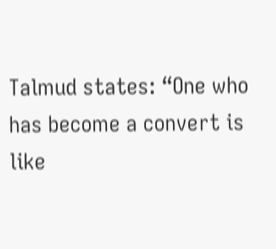Talmud states: “One who has become a convert is like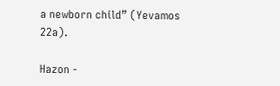a newborn child” (Yevamos 22a).

Hazon -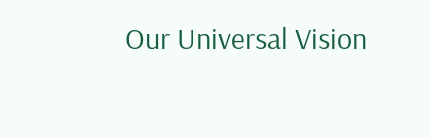Our Universal Vision